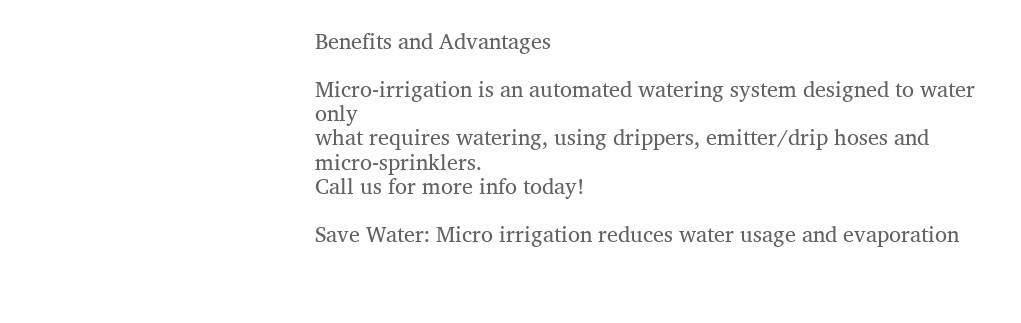Benefits and Advantages

Micro-irrigation is an automated watering system designed to water only
what requires watering, using drippers, emitter/drip hoses and micro-sprinklers.
Call us for more info today!

Save Water: Micro irrigation reduces water usage and evaporation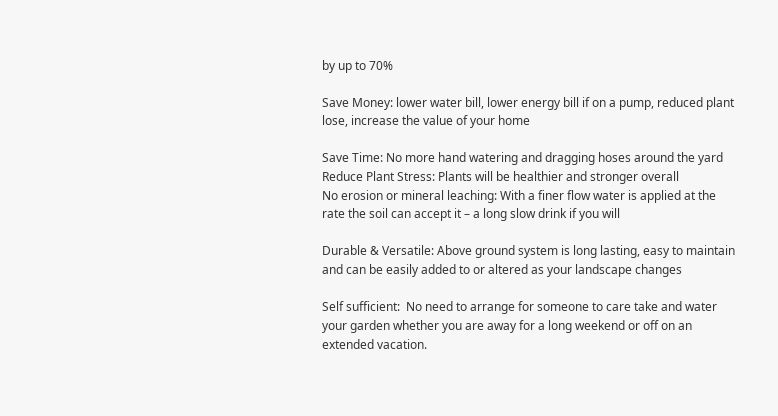by up to 70%

Save Money: lower water bill, lower energy bill if on a pump, reduced plant lose, increase the value of your home

Save Time: No more hand watering and dragging hoses around the yard
Reduce Plant Stress: Plants will be healthier and stronger overall
No erosion or mineral leaching: With a finer flow water is applied at the rate the soil can accept it – a long slow drink if you will

Durable & Versatile: Above ground system is long lasting, easy to maintain and can be easily added to or altered as your landscape changes

Self sufficient:  No need to arrange for someone to care take and water your garden whether you are away for a long weekend or off on an extended vacation.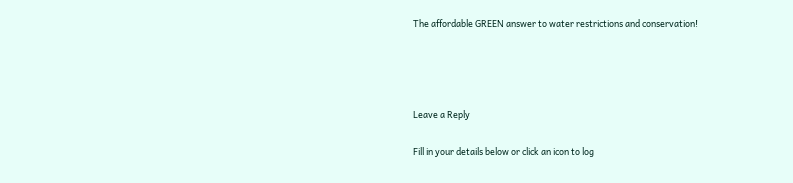The affordable GREEN answer to water restrictions and conservation!




Leave a Reply

Fill in your details below or click an icon to log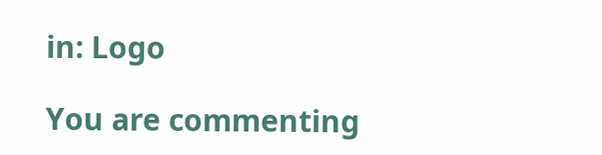in: Logo

You are commenting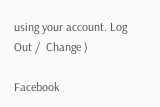using your account. Log Out /  Change )

Facebook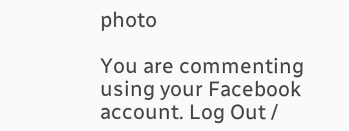photo

You are commenting using your Facebook account. Log Out /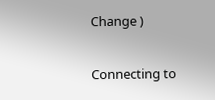Change )

Connecting to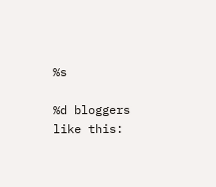%s

%d bloggers like this: